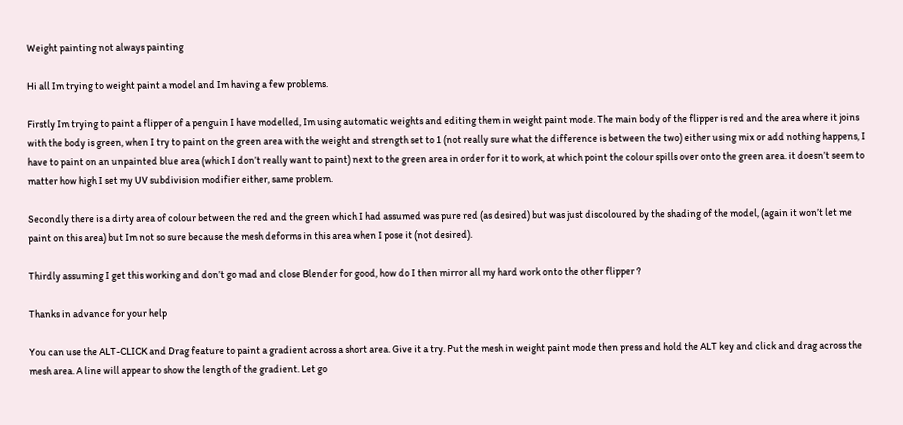Weight painting not always painting

Hi all Im trying to weight paint a model and Im having a few problems.

Firstly Im trying to paint a flipper of a penguin I have modelled, Im using automatic weights and editing them in weight paint mode. The main body of the flipper is red and the area where it joins with the body is green, when I try to paint on the green area with the weight and strength set to 1 (not really sure what the difference is between the two) either using mix or add nothing happens, I have to paint on an unpainted blue area (which I don’t really want to paint) next to the green area in order for it to work, at which point the colour spills over onto the green area. it doesn’t seem to matter how high I set my UV subdivision modifier either, same problem.

Secondly there is a dirty area of colour between the red and the green which I had assumed was pure red (as desired) but was just discoloured by the shading of the model, (again it won’t let me paint on this area) but Im not so sure because the mesh deforms in this area when I pose it (not desired).

Thirdly assuming I get this working and don’t go mad and close Blender for good, how do I then mirror all my hard work onto the other flipper ?

Thanks in advance for your help

You can use the ALT-CLICK and Drag feature to paint a gradient across a short area. Give it a try. Put the mesh in weight paint mode then press and hold the ALT key and click and drag across the mesh area. A line will appear to show the length of the gradient. Let go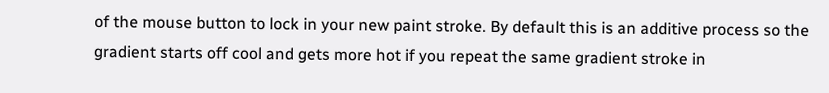of the mouse button to lock in your new paint stroke. By default this is an additive process so the gradient starts off cool and gets more hot if you repeat the same gradient stroke in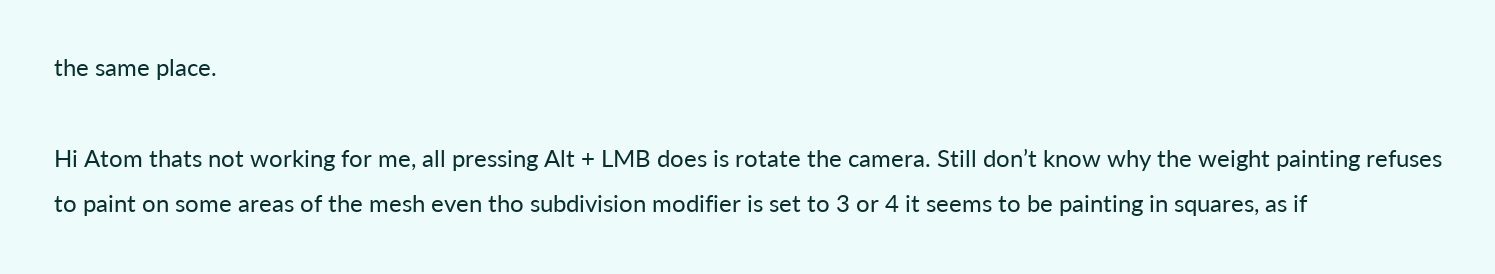the same place.

Hi Atom thats not working for me, all pressing Alt + LMB does is rotate the camera. Still don’t know why the weight painting refuses to paint on some areas of the mesh even tho subdivision modifier is set to 3 or 4 it seems to be painting in squares, as if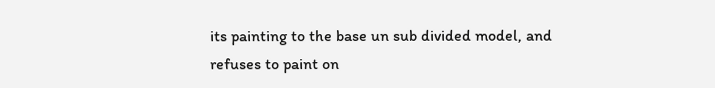its painting to the base un sub divided model, and refuses to paint on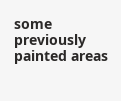some previously painted areas